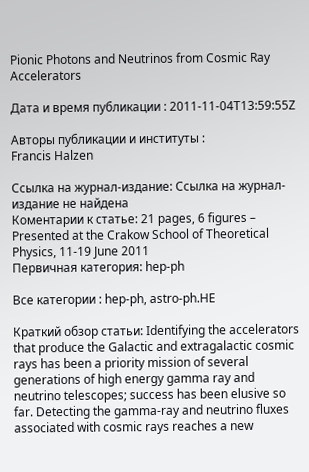Pionic Photons and Neutrinos from Cosmic Ray Accelerators

Дата и время публикации : 2011-11-04T13:59:55Z

Авторы публикации и институты :
Francis Halzen

Ссылка на журнал-издание: Ссылка на журнал-издание не найдена
Коментарии к cтатье: 21 pages, 6 figures – Presented at the Crakow School of Theoretical Physics, 11-19 June 2011
Первичная категория: hep-ph

Все категории : hep-ph, astro-ph.HE

Краткий обзор статьи: Identifying the accelerators that produce the Galactic and extragalactic cosmic rays has been a priority mission of several generations of high energy gamma ray and neutrino telescopes; success has been elusive so far. Detecting the gamma-ray and neutrino fluxes associated with cosmic rays reaches a new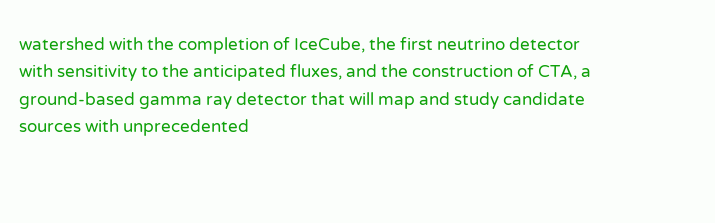watershed with the completion of IceCube, the first neutrino detector with sensitivity to the anticipated fluxes, and the construction of CTA, a ground-based gamma ray detector that will map and study candidate sources with unprecedented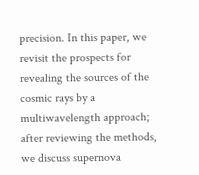precision. In this paper, we revisit the prospects for revealing the sources of the cosmic rays by a multiwavelength approach; after reviewing the methods, we discuss supernova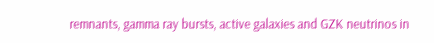remnants, gamma ray bursts, active galaxies and GZK neutrinos in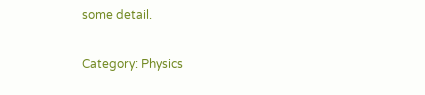some detail.

Category: Physics